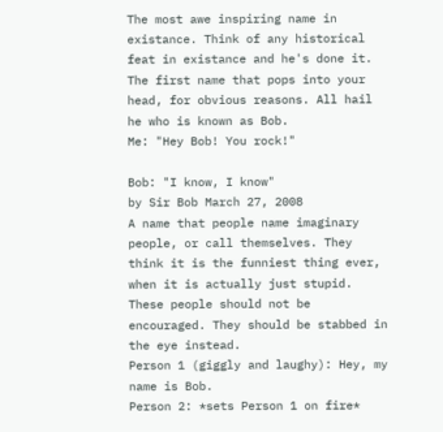The most awe inspiring name in existance. Think of any historical feat in existance and he's done it. The first name that pops into your head, for obvious reasons. All hail he who is known as Bob.
Me: "Hey Bob! You rock!"

Bob: "I know, I know"
by Sir Bob March 27, 2008
A name that people name imaginary people, or call themselves. They think it is the funniest thing ever, when it is actually just stupid. These people should not be encouraged. They should be stabbed in the eye instead.
Person 1 (giggly and laughy): Hey, my name is Bob.
Person 2: *sets Person 1 on fire*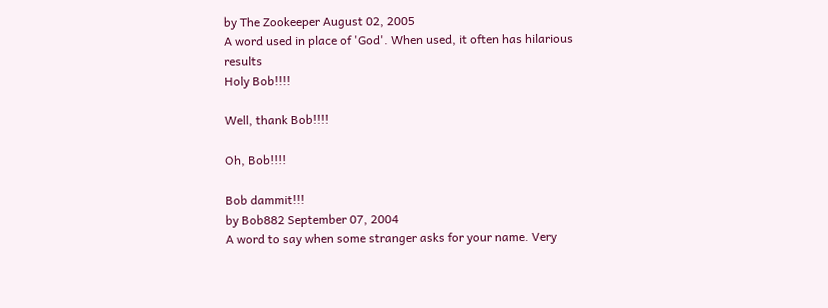by The Zookeeper August 02, 2005
A word used in place of 'God'. When used, it often has hilarious results
Holy Bob!!!!

Well, thank Bob!!!!

Oh, Bob!!!!

Bob dammit!!!
by Bob882 September 07, 2004
A word to say when some stranger asks for your name. Very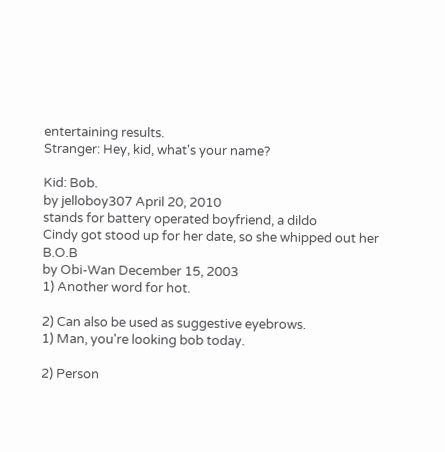entertaining results.
Stranger: Hey, kid, what's your name?

Kid: Bob.
by jelloboy307 April 20, 2010
stands for battery operated boyfriend, a dildo
Cindy got stood up for her date, so she whipped out her B.O.B
by Obi-Wan December 15, 2003
1) Another word for hot.

2) Can also be used as suggestive eyebrows.
1) Man, you're looking bob today.

2) Person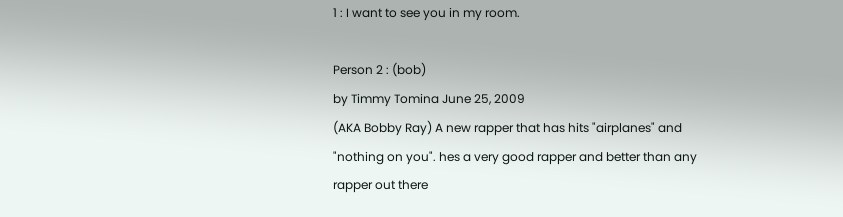1 : I want to see you in my room.

Person 2 : (bob)
by Timmy Tomina June 25, 2009
(AKA Bobby Ray) A new rapper that has hits "airplanes" and "nothing on you". hes a very good rapper and better than any rapper out there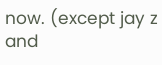now. (except jay z and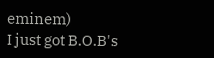eminem)
I just got B.O.B's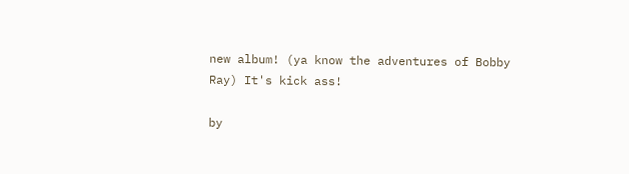new album! (ya know the adventures of Bobby Ray) It's kick ass!

by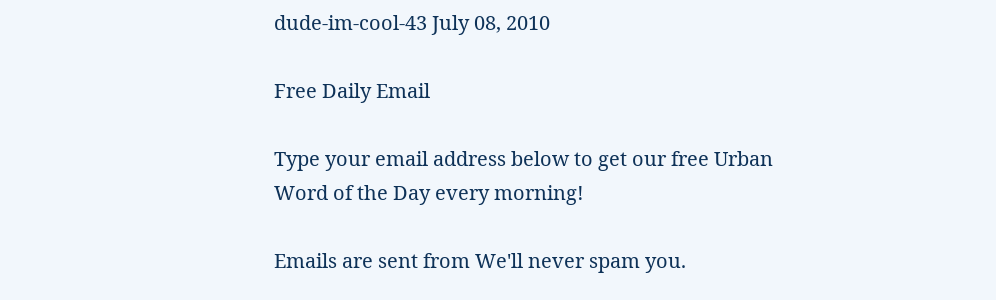dude-im-cool-43 July 08, 2010

Free Daily Email

Type your email address below to get our free Urban Word of the Day every morning!

Emails are sent from We'll never spam you.